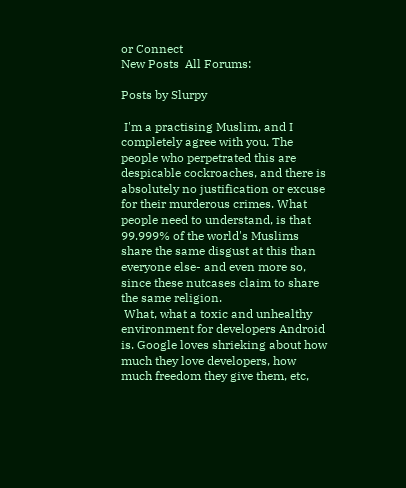or Connect
New Posts  All Forums:

Posts by Slurpy

 I'm a practising Muslim, and I completely agree with you. The people who perpetrated this are despicable cockroaches, and there is absolutely no justification or excuse for their murderous crimes. What people need to understand, is that 99.999% of the world's Muslims share the same disgust at this than everyone else- and even more so, since these nutcases claim to share the same religion.
 What, what a toxic and unhealthy environment for developers Android is. Google loves shrieking about how much they love developers, how much freedom they give them, etc,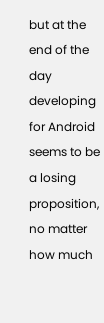but at the end of the day developing for Android seems to be a losing proposition, no matter how much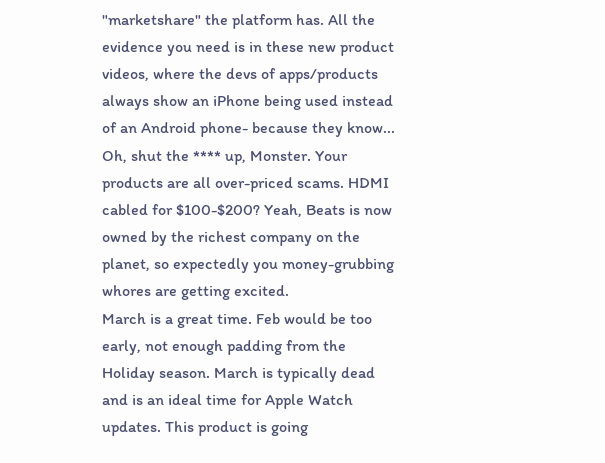"marketshare" the platform has. All the evidence you need is in these new product videos, where the devs of apps/products always show an iPhone being used instead of an Android phone- because they know...
Oh, shut the **** up, Monster. Your products are all over-priced scams. HDMI cabled for $100-$200? Yeah, Beats is now owned by the richest company on the planet, so expectedly you money-grubbing whores are getting excited.
March is a great time. Feb would be too early, not enough padding from the Holiday season. March is typically dead and is an ideal time for Apple Watch updates. This product is going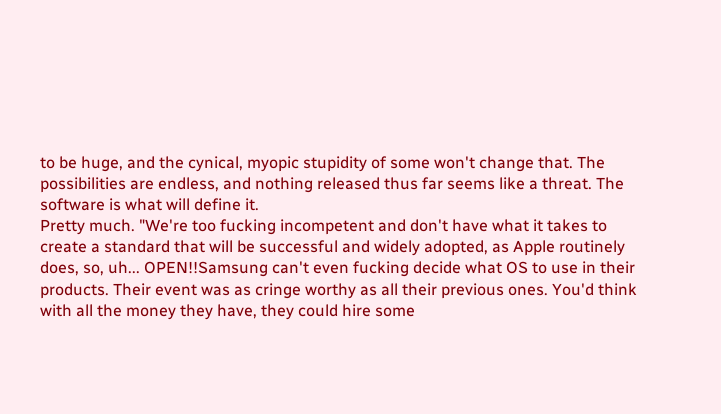to be huge, and the cynical, myopic stupidity of some won't change that. The possibilities are endless, and nothing released thus far seems like a threat. The software is what will define it.
Pretty much. "We're too fucking incompetent and don't have what it takes to create a standard that will be successful and widely adopted, as Apple routinely does, so, uh... OPEN!!Samsung can't even fucking decide what OS to use in their products. Their event was as cringe worthy as all their previous ones. You'd think with all the money they have, they could hire some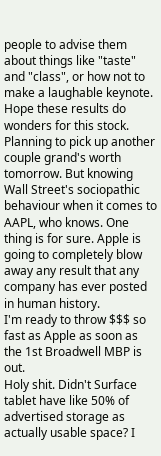people to advise them about things like "taste" and "class", or how not to make a laughable keynote.
Hope these results do wonders for this stock. Planning to pick up another couple grand's worth tomorrow. But knowing Wall Street's sociopathic behaviour when it comes to AAPL, who knows. One thing is for sure. Apple is going to completely blow away any result that any company has ever posted in human history.
I'm ready to throw $$$ so fast as Apple as soon as the 1st Broadwell MBP is out.
Holy shit. Didn't Surface tablet have like 50% of advertised storage as actually usable space? I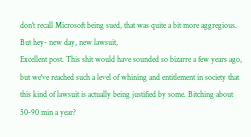don't recall Microsoft being sued, that was quite a bit more aggregious. But hey- new day, new lawsuit,
Excellent post. This shit would have sounded so bizarre a few years ago, but we've reached such a level of whining and entitlement in society that this kind of lawsuit is actually being justified by some. Bitching about 50-90 min a year?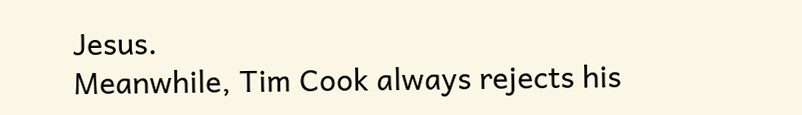Jesus.
Meanwhile, Tim Cook always rejects his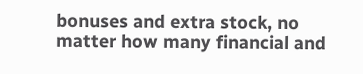bonuses and extra stock, no matter how many financial and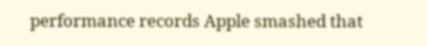performance records Apple smashed that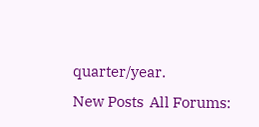quarter/year.
New Posts  All Forums: